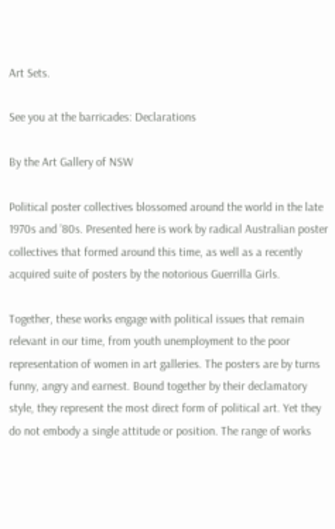Art Sets.

See you at the barricades: Declarations

By the Art Gallery of NSW

Political poster collectives blossomed around the world in the late 1970s and ’80s. Presented here is work by radical Australian poster collectives that formed around this time, as well as a recently acquired suite of posters by the notorious Guerrilla Girls.

Together, these works engage with political issues that remain relevant in our time, from youth unemployment to the poor representation of women in art galleries. The posters are by turns funny, angry and earnest. Bound together by their declamatory style, they represent the most direct form of political art. Yet they do not embody a single attitude or position. The range of works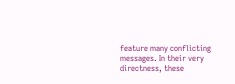feature many conflicting messages. In their very directness, these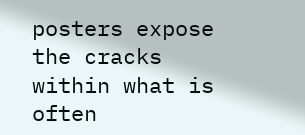posters expose the cracks within what is often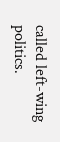called left-wing politics.